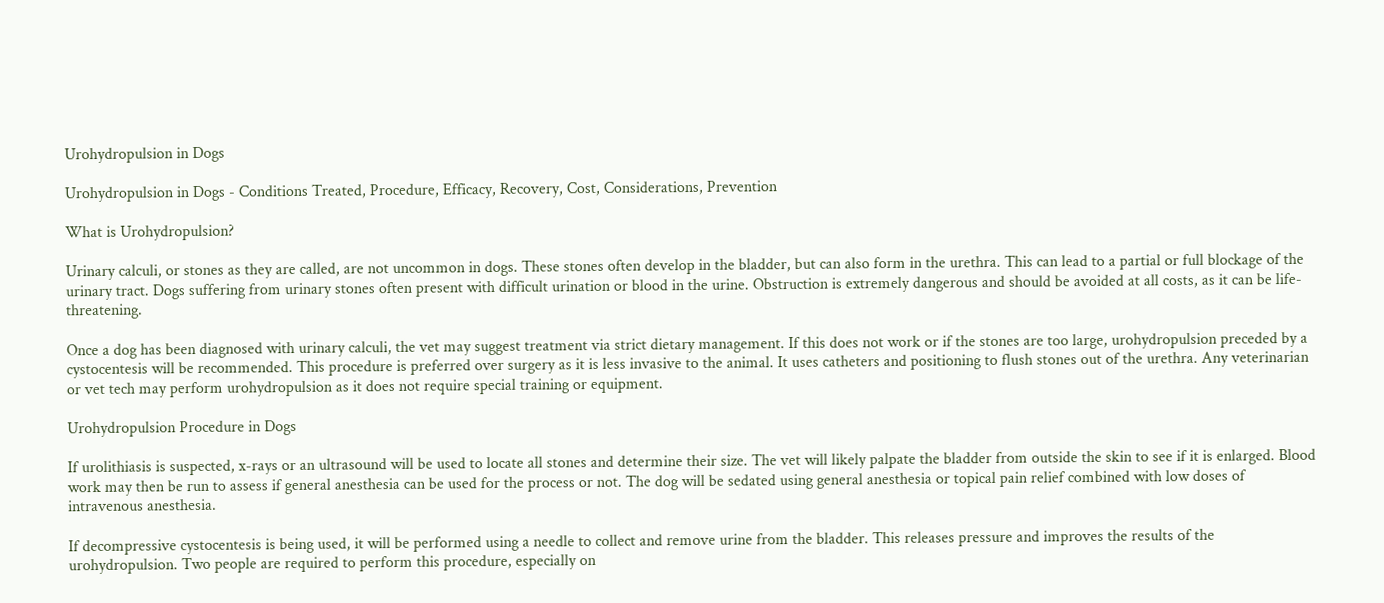Urohydropulsion in Dogs

Urohydropulsion in Dogs - Conditions Treated, Procedure, Efficacy, Recovery, Cost, Considerations, Prevention

What is Urohydropulsion?

Urinary calculi, or stones as they are called, are not uncommon in dogs. These stones often develop in the bladder, but can also form in the urethra. This can lead to a partial or full blockage of the urinary tract. Dogs suffering from urinary stones often present with difficult urination or blood in the urine. Obstruction is extremely dangerous and should be avoided at all costs, as it can be life-threatening.

Once a dog has been diagnosed with urinary calculi, the vet may suggest treatment via strict dietary management. If this does not work or if the stones are too large, urohydropulsion preceded by a cystocentesis will be recommended. This procedure is preferred over surgery as it is less invasive to the animal. It uses catheters and positioning to flush stones out of the urethra. Any veterinarian or vet tech may perform urohydropulsion as it does not require special training or equipment.

Urohydropulsion Procedure in Dogs

If urolithiasis is suspected, x-rays or an ultrasound will be used to locate all stones and determine their size. The vet will likely palpate the bladder from outside the skin to see if it is enlarged. Blood work may then be run to assess if general anesthesia can be used for the process or not. The dog will be sedated using general anesthesia or topical pain relief combined with low doses of intravenous anesthesia.

If decompressive cystocentesis is being used, it will be performed using a needle to collect and remove urine from the bladder. This releases pressure and improves the results of the urohydropulsion. Two people are required to perform this procedure, especially on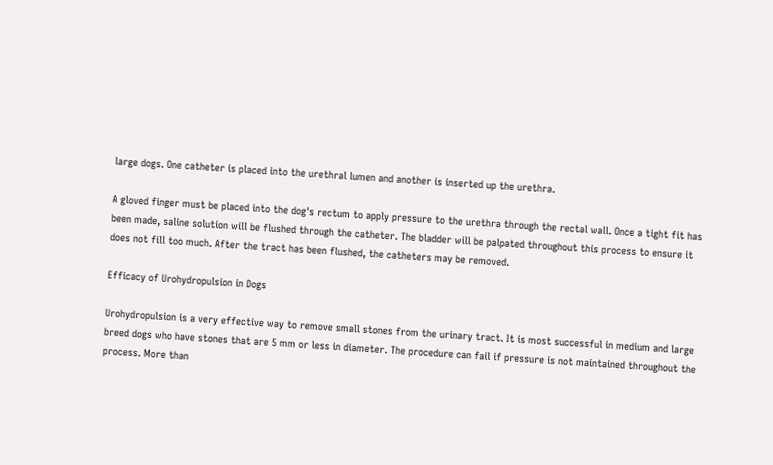large dogs. One catheter is placed into the urethral lumen and another is inserted up the urethra.

A gloved finger must be placed into the dog's rectum to apply pressure to the urethra through the rectal wall. Once a tight fit has been made, saline solution will be flushed through the catheter. The bladder will be palpated throughout this process to ensure it does not fill too much. After the tract has been flushed, the catheters may be removed.

Efficacy of Urohydropulsion in Dogs

Urohydropulsion is a very effective way to remove small stones from the urinary tract. It is most successful in medium and large breed dogs who have stones that are 5 mm or less in diameter. The procedure can fail if pressure is not maintained throughout the process. More than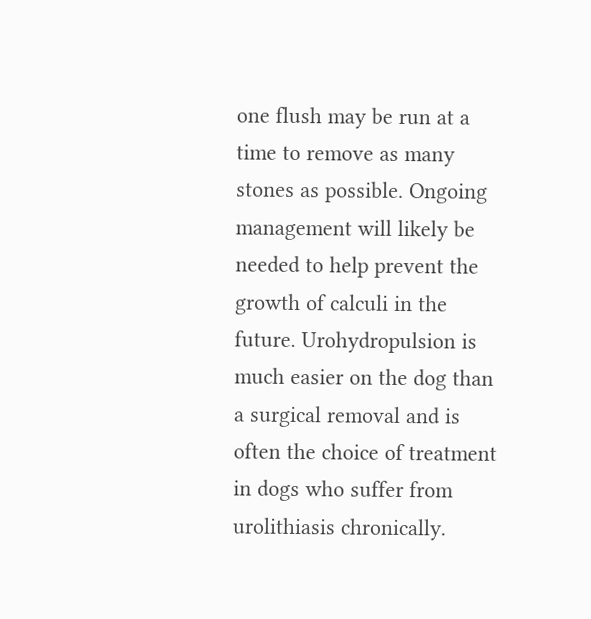one flush may be run at a time to remove as many stones as possible. Ongoing management will likely be needed to help prevent the growth of calculi in the future. Urohydropulsion is much easier on the dog than a surgical removal and is often the choice of treatment in dogs who suffer from urolithiasis chronically.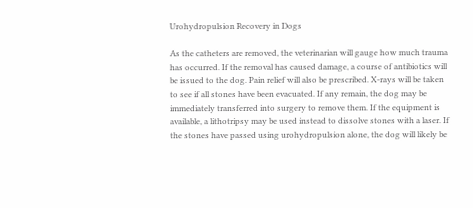Urohydropulsion Recovery in Dogs

As the catheters are removed, the veterinarian will gauge how much trauma has occurred. If the removal has caused damage, a course of antibiotics will be issued to the dog. Pain relief will also be prescribed. X-rays will be taken to see if all stones have been evacuated. If any remain, the dog may be immediately transferred into surgery to remove them. If the equipment is available, a lithotripsy may be used instead to dissolve stones with a laser. If the stones have passed using urohydropulsion alone, the dog will likely be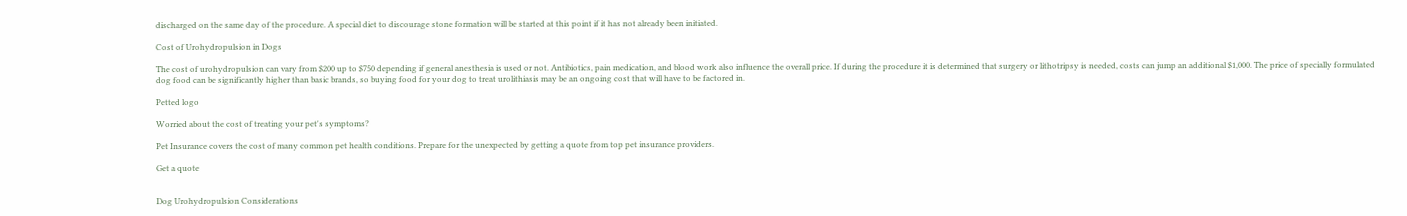discharged on the same day of the procedure. A special diet to discourage stone formation will be started at this point if it has not already been initiated.

Cost of Urohydropulsion in Dogs

The cost of urohydropulsion can vary from $200 up to $750 depending if general anesthesia is used or not. Antibiotics, pain medication, and blood work also influence the overall price. If during the procedure it is determined that surgery or lithotripsy is needed, costs can jump an additional $1,000. The price of specially formulated dog food can be significantly higher than basic brands, so buying food for your dog to treat urolithiasis may be an ongoing cost that will have to be factored in.

Petted logo

Worried about the cost of treating your pet's symptoms?

Pet Insurance covers the cost of many common pet health conditions. Prepare for the unexpected by getting a quote from top pet insurance providers.

Get a quote


Dog Urohydropulsion Considerations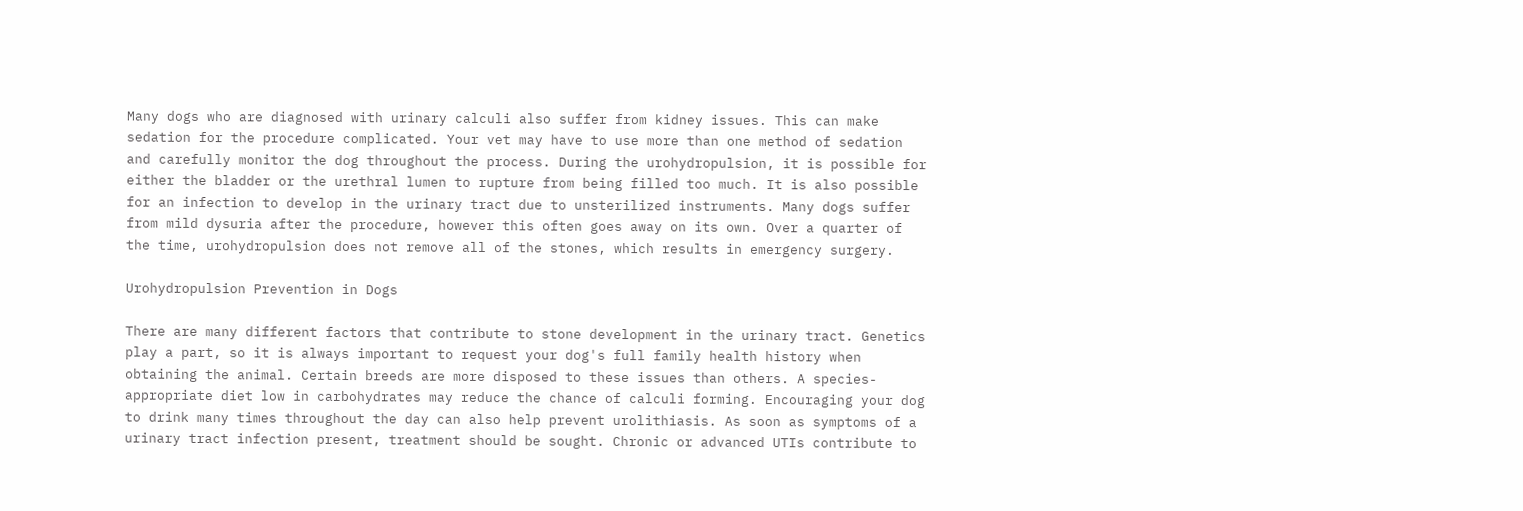Many dogs who are diagnosed with urinary calculi also suffer from kidney issues. This can make sedation for the procedure complicated. Your vet may have to use more than one method of sedation and carefully monitor the dog throughout the process. During the urohydropulsion, it is possible for either the bladder or the urethral lumen to rupture from being filled too much. It is also possible for an infection to develop in the urinary tract due to unsterilized instruments. Many dogs suffer from mild dysuria after the procedure, however this often goes away on its own. Over a quarter of the time, urohydropulsion does not remove all of the stones, which results in emergency surgery.

Urohydropulsion Prevention in Dogs

There are many different factors that contribute to stone development in the urinary tract. Genetics play a part, so it is always important to request your dog's full family health history when obtaining the animal. Certain breeds are more disposed to these issues than others. A species-appropriate diet low in carbohydrates may reduce the chance of calculi forming. Encouraging your dog to drink many times throughout the day can also help prevent urolithiasis. As soon as symptoms of a urinary tract infection present, treatment should be sought. Chronic or advanced UTIs contribute to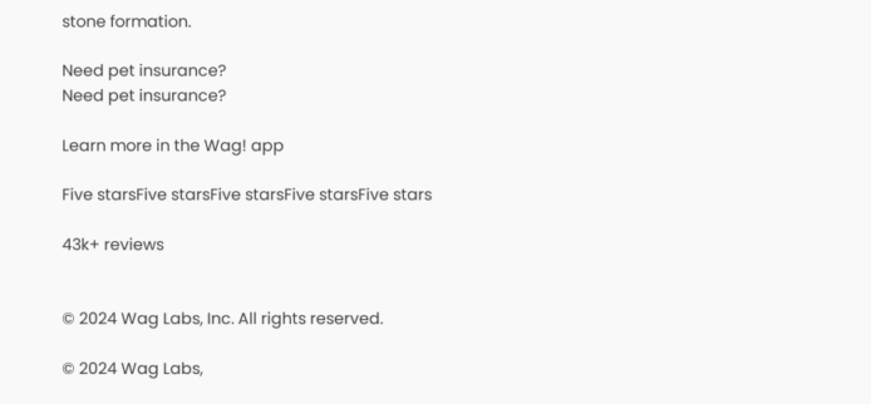stone formation.

Need pet insurance?
Need pet insurance?

Learn more in the Wag! app

Five starsFive starsFive starsFive starsFive stars

43k+ reviews


© 2024 Wag Labs, Inc. All rights reserved.

© 2024 Wag Labs,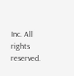Inc. All rights reserved.